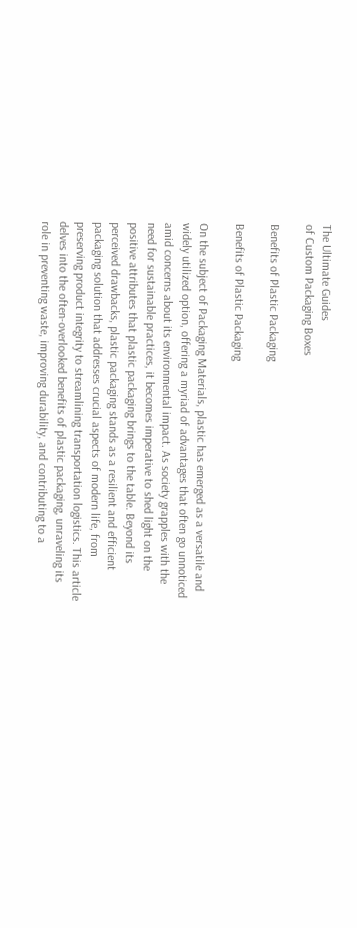The Ultimate Guides
of Custom Packaging Boxes

Benefits of Plastic Packaging

Benefits of Plastic Packaging

On the subject of Packaging Materials, plastic has emerged as a versatile and widely utilized option, offering a myriad of advantages that often go unnoticed amid concerns about its environmental impact. As society grapples with the need for sustainable practices, it becomes imperative to shed light on the positive attributes that plastic packaging brings to the table. Beyond its perceived drawbacks, plastic packaging stands as a resilient and efficient packaging solution that addresses crucial aspects of modern life, from preserving product integrity to streamlining transportation logistics. This article delves into the often-overlooked benefits of plastic packaging, unraveling its role in preventing waste, improving durability, and contributing to a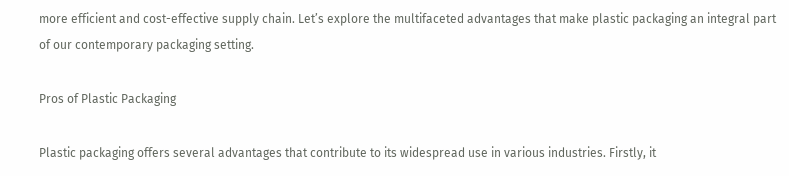more efficient and cost-effective supply chain. Let’s explore the multifaceted advantages that make plastic packaging an integral part of our contemporary packaging setting.

Pros of Plastic Packaging

Plastic packaging offers several advantages that contribute to its widespread use in various industries. Firstly, it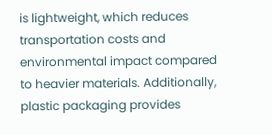is lightweight, which reduces transportation costs and environmental impact compared to heavier materials. Additionally, plastic packaging provides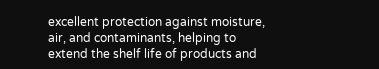excellent protection against moisture, air, and contaminants, helping to extend the shelf life of products and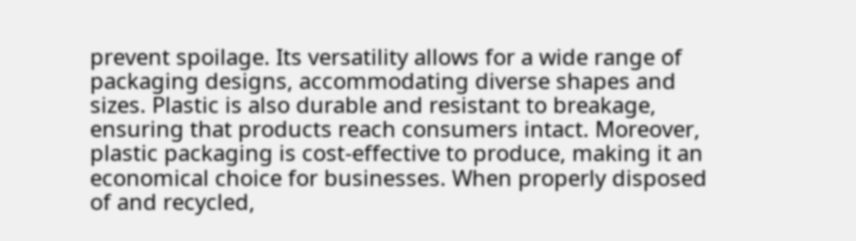prevent spoilage. Its versatility allows for a wide range of packaging designs, accommodating diverse shapes and sizes. Plastic is also durable and resistant to breakage, ensuring that products reach consumers intact. Moreover, plastic packaging is cost-effective to produce, making it an economical choice for businesses. When properly disposed of and recycled,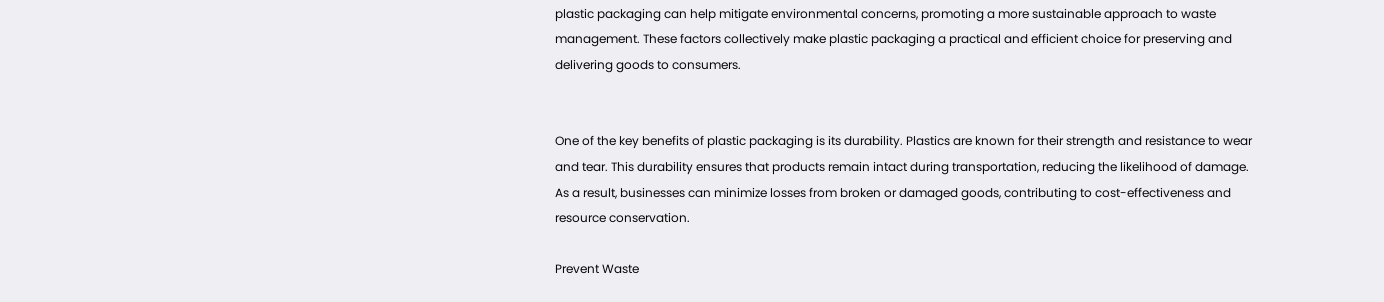plastic packaging can help mitigate environmental concerns, promoting a more sustainable approach to waste management. These factors collectively make plastic packaging a practical and efficient choice for preserving and delivering goods to consumers.


One of the key benefits of plastic packaging is its durability. Plastics are known for their strength and resistance to wear and tear. This durability ensures that products remain intact during transportation, reducing the likelihood of damage. As a result, businesses can minimize losses from broken or damaged goods, contributing to cost-effectiveness and resource conservation.

Prevent Waste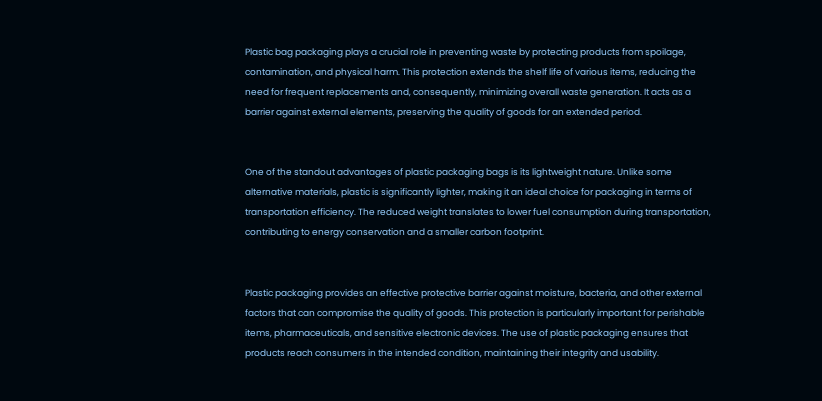Plastic bag packaging plays a crucial role in preventing waste by protecting products from spoilage, contamination, and physical harm. This protection extends the shelf life of various items, reducing the need for frequent replacements and, consequently, minimizing overall waste generation. It acts as a barrier against external elements, preserving the quality of goods for an extended period.


One of the standout advantages of plastic packaging bags is its lightweight nature. Unlike some alternative materials, plastic is significantly lighter, making it an ideal choice for packaging in terms of transportation efficiency. The reduced weight translates to lower fuel consumption during transportation, contributing to energy conservation and a smaller carbon footprint.


Plastic packaging provides an effective protective barrier against moisture, bacteria, and other external factors that can compromise the quality of goods. This protection is particularly important for perishable items, pharmaceuticals, and sensitive electronic devices. The use of plastic packaging ensures that products reach consumers in the intended condition, maintaining their integrity and usability.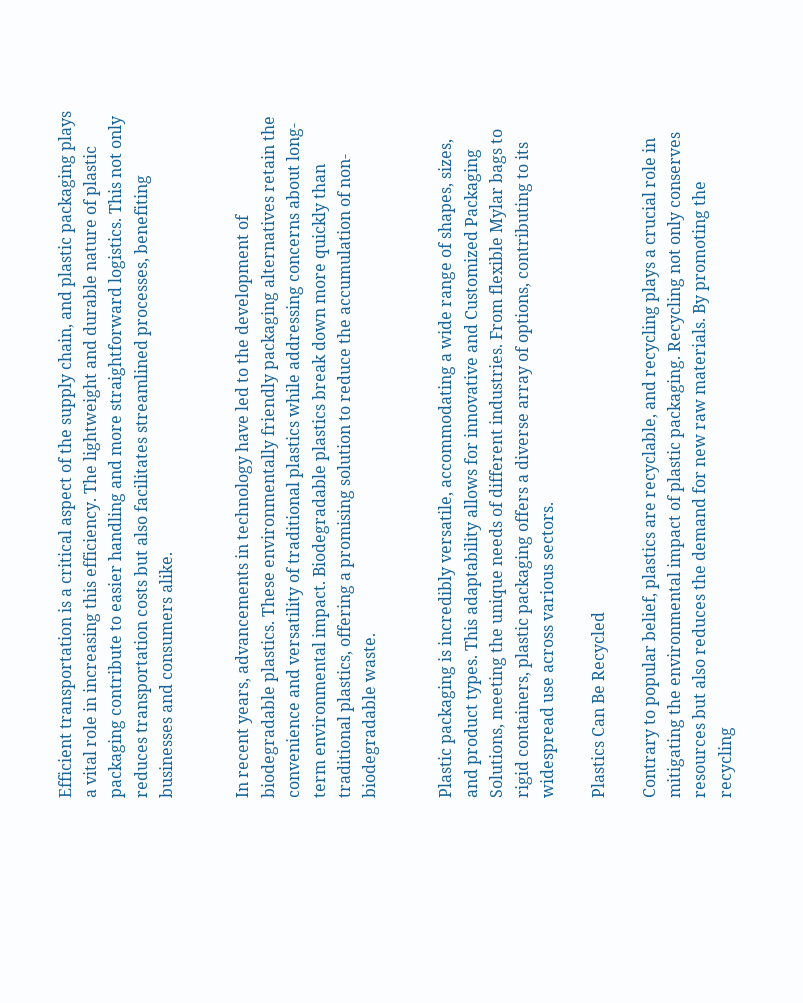Efficient transportation is a critical aspect of the supply chain, and plastic packaging plays a vital role in increasing this efficiency. The lightweight and durable nature of plastic packaging contribute to easier handling and more straightforward logistics. This not only reduces transportation costs but also facilitates streamlined processes, benefiting businesses and consumers alike.


In recent years, advancements in technology have led to the development of biodegradable plastics. These environmentally friendly packaging alternatives retain the convenience and versatility of traditional plastics while addressing concerns about long-term environmental impact. Biodegradable plastics break down more quickly than traditional plastics, offering a promising solution to reduce the accumulation of non-biodegradable waste.


Plastic packaging is incredibly versatile, accommodating a wide range of shapes, sizes, and product types. This adaptability allows for innovative and Customized Packaging Solutions, meeting the unique needs of different industries. From flexible Mylar bags to rigid containers, plastic packaging offers a diverse array of options, contributing to its widespread use across various sectors.

Plastics Can Be Recycled

Contrary to popular belief, plastics are recyclable, and recycling plays a crucial role in mitigating the environmental impact of plastic packaging. Recycling not only conserves resources but also reduces the demand for new raw materials. By promoting the recycling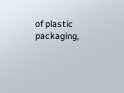of plastic packaging,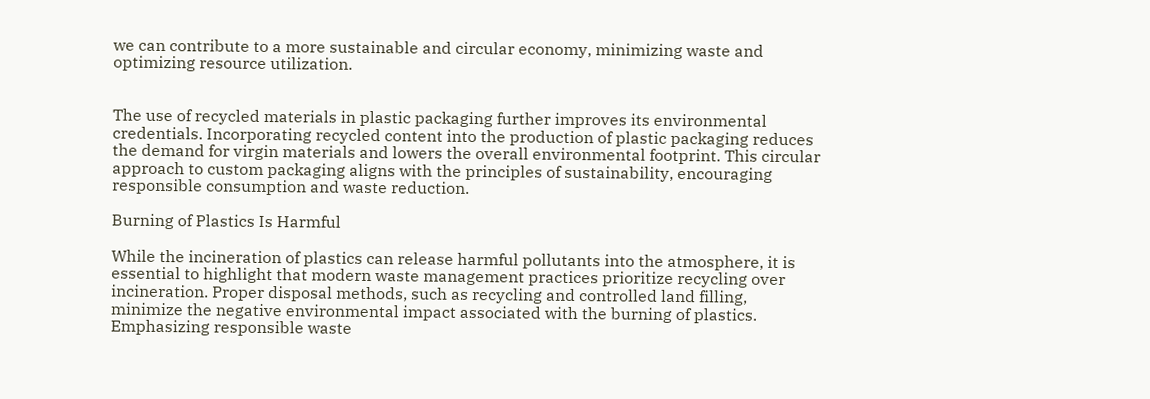we can contribute to a more sustainable and circular economy, minimizing waste and optimizing resource utilization.


The use of recycled materials in plastic packaging further improves its environmental credentials. Incorporating recycled content into the production of plastic packaging reduces the demand for virgin materials and lowers the overall environmental footprint. This circular approach to custom packaging aligns with the principles of sustainability, encouraging responsible consumption and waste reduction.

Burning of Plastics Is Harmful

While the incineration of plastics can release harmful pollutants into the atmosphere, it is essential to highlight that modern waste management practices prioritize recycling over incineration. Proper disposal methods, such as recycling and controlled land filling, minimize the negative environmental impact associated with the burning of plastics. Emphasizing responsible waste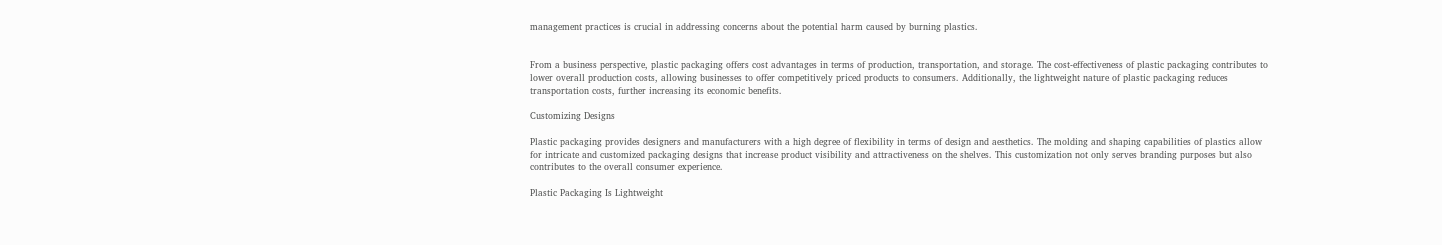management practices is crucial in addressing concerns about the potential harm caused by burning plastics.


From a business perspective, plastic packaging offers cost advantages in terms of production, transportation, and storage. The cost-effectiveness of plastic packaging contributes to lower overall production costs, allowing businesses to offer competitively priced products to consumers. Additionally, the lightweight nature of plastic packaging reduces transportation costs, further increasing its economic benefits.

Customizing Designs

Plastic packaging provides designers and manufacturers with a high degree of flexibility in terms of design and aesthetics. The molding and shaping capabilities of plastics allow for intricate and customized packaging designs that increase product visibility and attractiveness on the shelves. This customization not only serves branding purposes but also contributes to the overall consumer experience.

Plastic Packaging Is Lightweight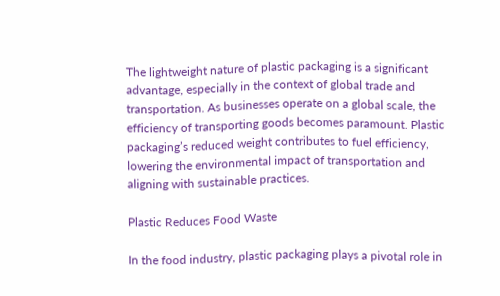The lightweight nature of plastic packaging is a significant advantage, especially in the context of global trade and transportation. As businesses operate on a global scale, the efficiency of transporting goods becomes paramount. Plastic packaging’s reduced weight contributes to fuel efficiency, lowering the environmental impact of transportation and aligning with sustainable practices.

Plastic Reduces Food Waste

In the food industry, plastic packaging plays a pivotal role in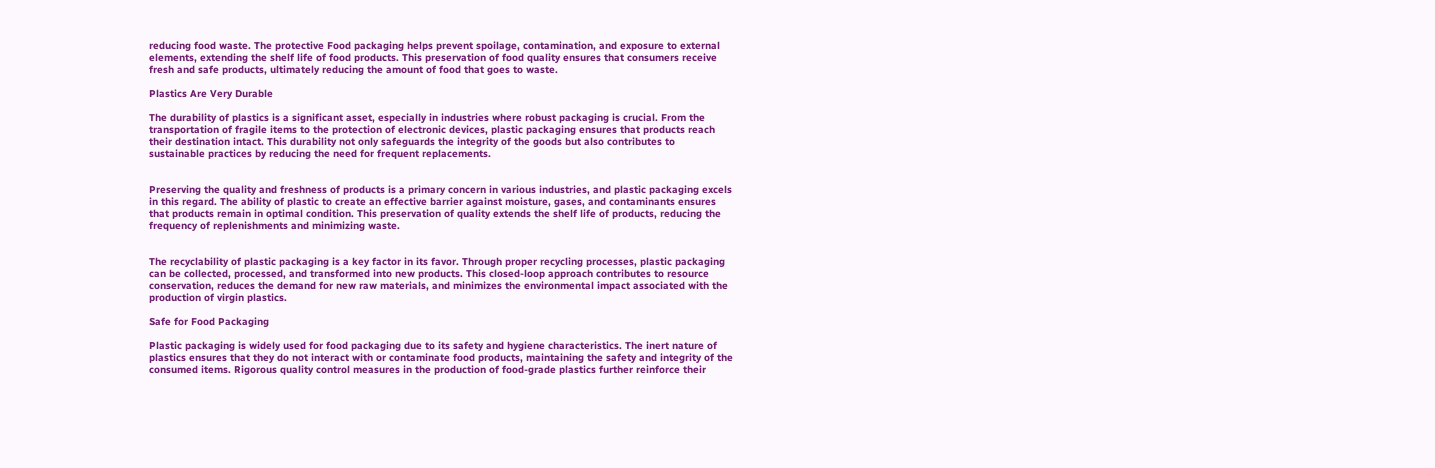reducing food waste. The protective Food packaging helps prevent spoilage, contamination, and exposure to external elements, extending the shelf life of food products. This preservation of food quality ensures that consumers receive fresh and safe products, ultimately reducing the amount of food that goes to waste.

Plastics Are Very Durable

The durability of plastics is a significant asset, especially in industries where robust packaging is crucial. From the transportation of fragile items to the protection of electronic devices, plastic packaging ensures that products reach their destination intact. This durability not only safeguards the integrity of the goods but also contributes to sustainable practices by reducing the need for frequent replacements.


Preserving the quality and freshness of products is a primary concern in various industries, and plastic packaging excels in this regard. The ability of plastic to create an effective barrier against moisture, gases, and contaminants ensures that products remain in optimal condition. This preservation of quality extends the shelf life of products, reducing the frequency of replenishments and minimizing waste.


The recyclability of plastic packaging is a key factor in its favor. Through proper recycling processes, plastic packaging can be collected, processed, and transformed into new products. This closed-loop approach contributes to resource conservation, reduces the demand for new raw materials, and minimizes the environmental impact associated with the production of virgin plastics.

Safe for Food Packaging

Plastic packaging is widely used for food packaging due to its safety and hygiene characteristics. The inert nature of plastics ensures that they do not interact with or contaminate food products, maintaining the safety and integrity of the consumed items. Rigorous quality control measures in the production of food-grade plastics further reinforce their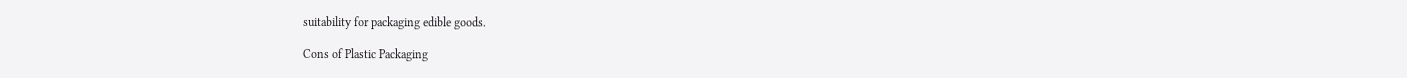suitability for packaging edible goods.

Cons of Plastic Packaging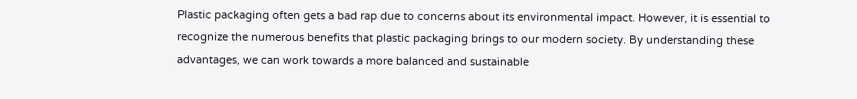Plastic packaging often gets a bad rap due to concerns about its environmental impact. However, it is essential to recognize the numerous benefits that plastic packaging brings to our modern society. By understanding these advantages, we can work towards a more balanced and sustainable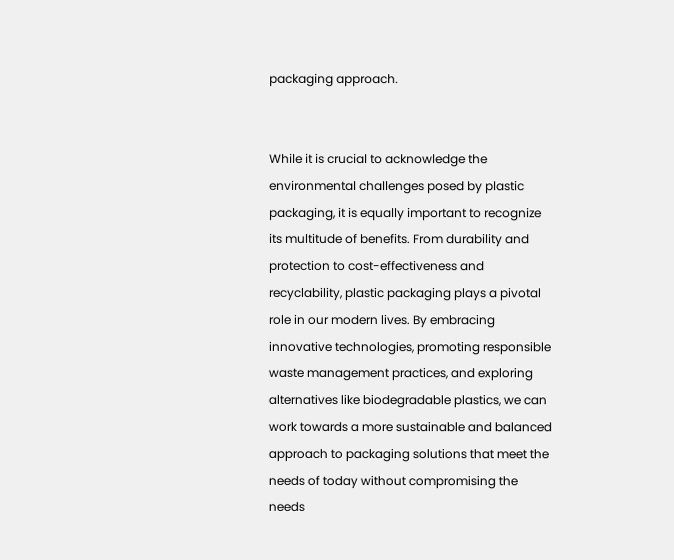packaging approach.


While it is crucial to acknowledge the environmental challenges posed by plastic packaging, it is equally important to recognize its multitude of benefits. From durability and protection to cost-effectiveness and recyclability, plastic packaging plays a pivotal role in our modern lives. By embracing innovative technologies, promoting responsible waste management practices, and exploring alternatives like biodegradable plastics, we can work towards a more sustainable and balanced approach to packaging solutions that meet the needs of today without compromising the needs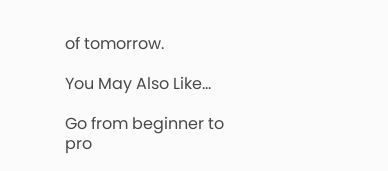of tomorrow.

You May Also Like...

Go from beginner to pro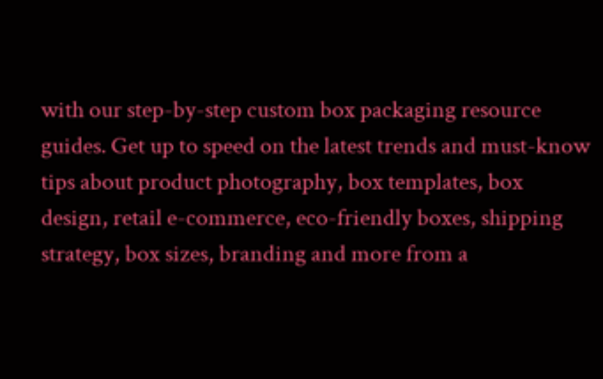with our step-by-step custom box packaging resource guides. Get up to speed on the latest trends and must-know tips about product photography, box templates, box design, retail e-commerce, eco-friendly boxes, shipping strategy, box sizes, branding and more from a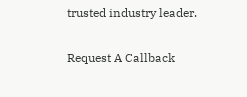trusted industry leader.

Request A Callback